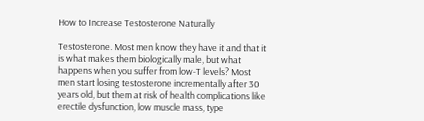How to Increase Testosterone Naturally

Testosterone. Most men know they have it and that it is what makes them biologically male, but what happens when you suffer from low-T levels? Most men start losing testosterone incrementally after 30 years old, but them at risk of health complications like erectile dysfunction, low muscle mass, type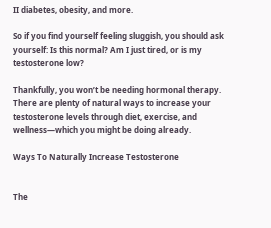II diabetes, obesity, and more.

So if you find yourself feeling sluggish, you should ask yourself: Is this normal? Am I just tired, or is my testosterone low?

Thankfully, you won’t be needing hormonal therapy. There are plenty of natural ways to increase your testosterone levels through diet, exercise, and wellness—which you might be doing already.

Ways To Naturally Increase Testosterone


The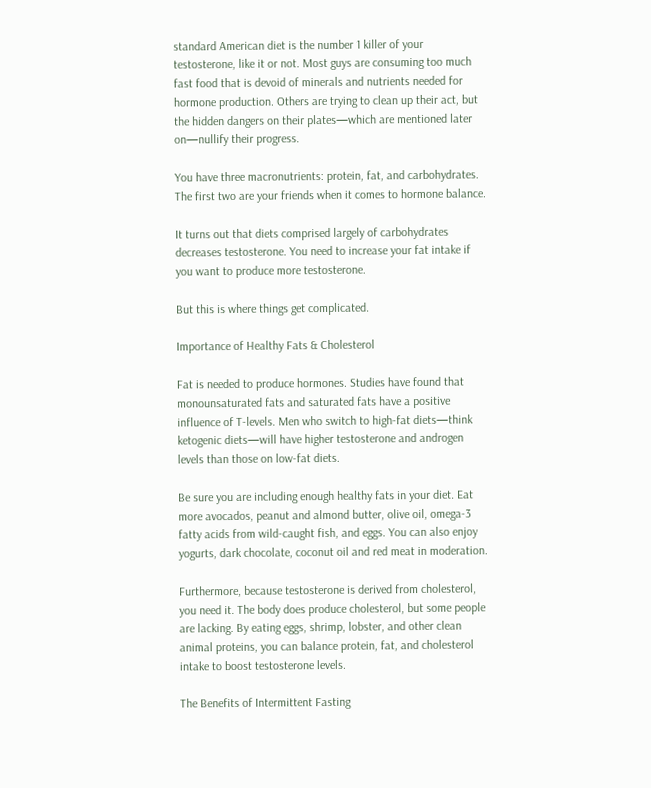standard American diet is the number 1 killer of your testosterone, like it or not. Most guys are consuming too much fast food that is devoid of minerals and nutrients needed for hormone production. Others are trying to clean up their act, but the hidden dangers on their plates—which are mentioned later on—nullify their progress.

You have three macronutrients: protein, fat, and carbohydrates. The first two are your friends when it comes to hormone balance.

It turns out that diets comprised largely of carbohydrates decreases testosterone. You need to increase your fat intake if you want to produce more testosterone.

But this is where things get complicated.

Importance of Healthy Fats & Cholesterol

Fat is needed to produce hormones. Studies have found that monounsaturated fats and saturated fats have a positive influence of T-levels. Men who switch to high-fat diets—think ketogenic diets—will have higher testosterone and androgen levels than those on low-fat diets.

Be sure you are including enough healthy fats in your diet. Eat more avocados, peanut and almond butter, olive oil, omega-3 fatty acids from wild-caught fish, and eggs. You can also enjoy yogurts, dark chocolate, coconut oil and red meat in moderation.

Furthermore, because testosterone is derived from cholesterol, you need it. The body does produce cholesterol, but some people are lacking. By eating eggs, shrimp, lobster, and other clean animal proteins, you can balance protein, fat, and cholesterol intake to boost testosterone levels.

The Benefits of Intermittent Fasting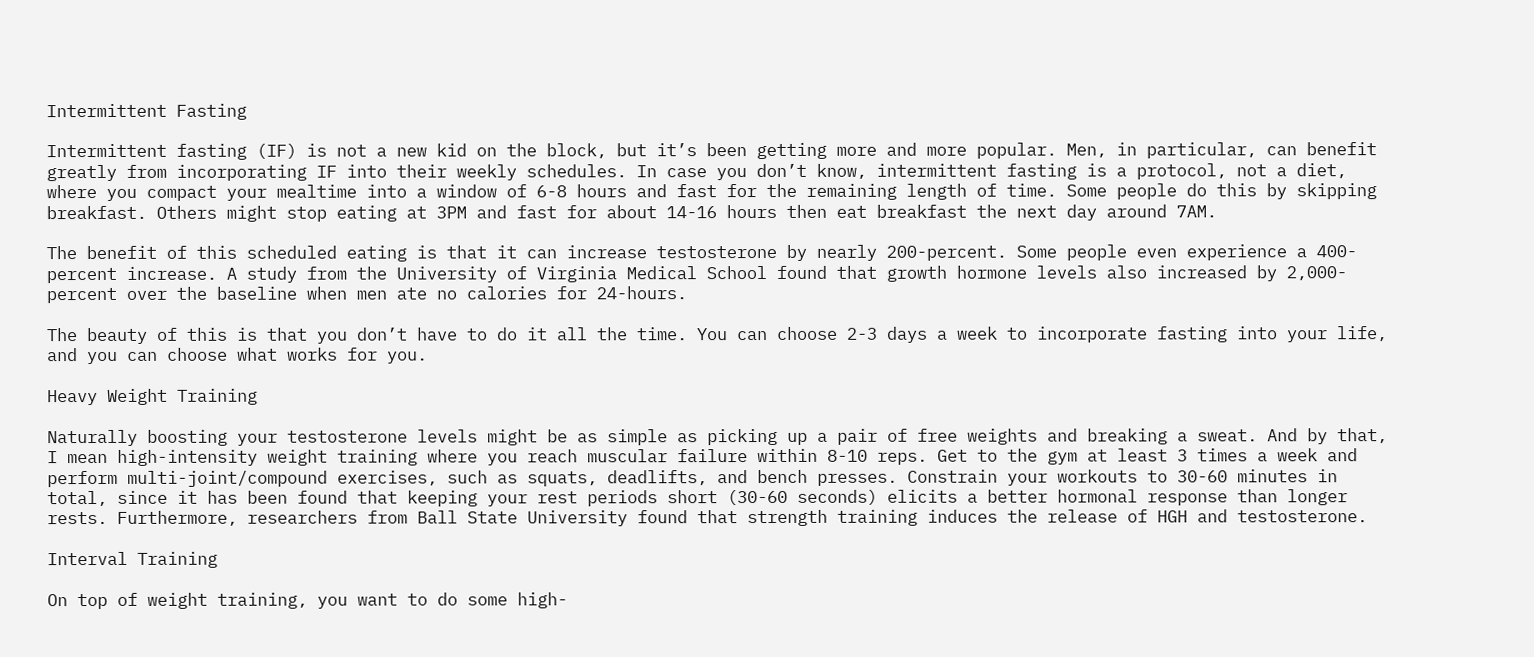Intermittent Fasting

Intermittent fasting (IF) is not a new kid on the block, but it’s been getting more and more popular. Men, in particular, can benefit greatly from incorporating IF into their weekly schedules. In case you don’t know, intermittent fasting is a protocol, not a diet, where you compact your mealtime into a window of 6-8 hours and fast for the remaining length of time. Some people do this by skipping breakfast. Others might stop eating at 3PM and fast for about 14-16 hours then eat breakfast the next day around 7AM.

The benefit of this scheduled eating is that it can increase testosterone by nearly 200-percent. Some people even experience a 400-percent increase. A study from the University of Virginia Medical School found that growth hormone levels also increased by 2,000-percent over the baseline when men ate no calories for 24-hours.

The beauty of this is that you don’t have to do it all the time. You can choose 2-3 days a week to incorporate fasting into your life, and you can choose what works for you.

Heavy Weight Training

Naturally boosting your testosterone levels might be as simple as picking up a pair of free weights and breaking a sweat. And by that, I mean high-intensity weight training where you reach muscular failure within 8-10 reps. Get to the gym at least 3 times a week and perform multi-joint/compound exercises, such as squats, deadlifts, and bench presses. Constrain your workouts to 30-60 minutes in total, since it has been found that keeping your rest periods short (30-60 seconds) elicits a better hormonal response than longer rests. Furthermore, researchers from Ball State University found that strength training induces the release of HGH and testosterone.

Interval Training

On top of weight training, you want to do some high-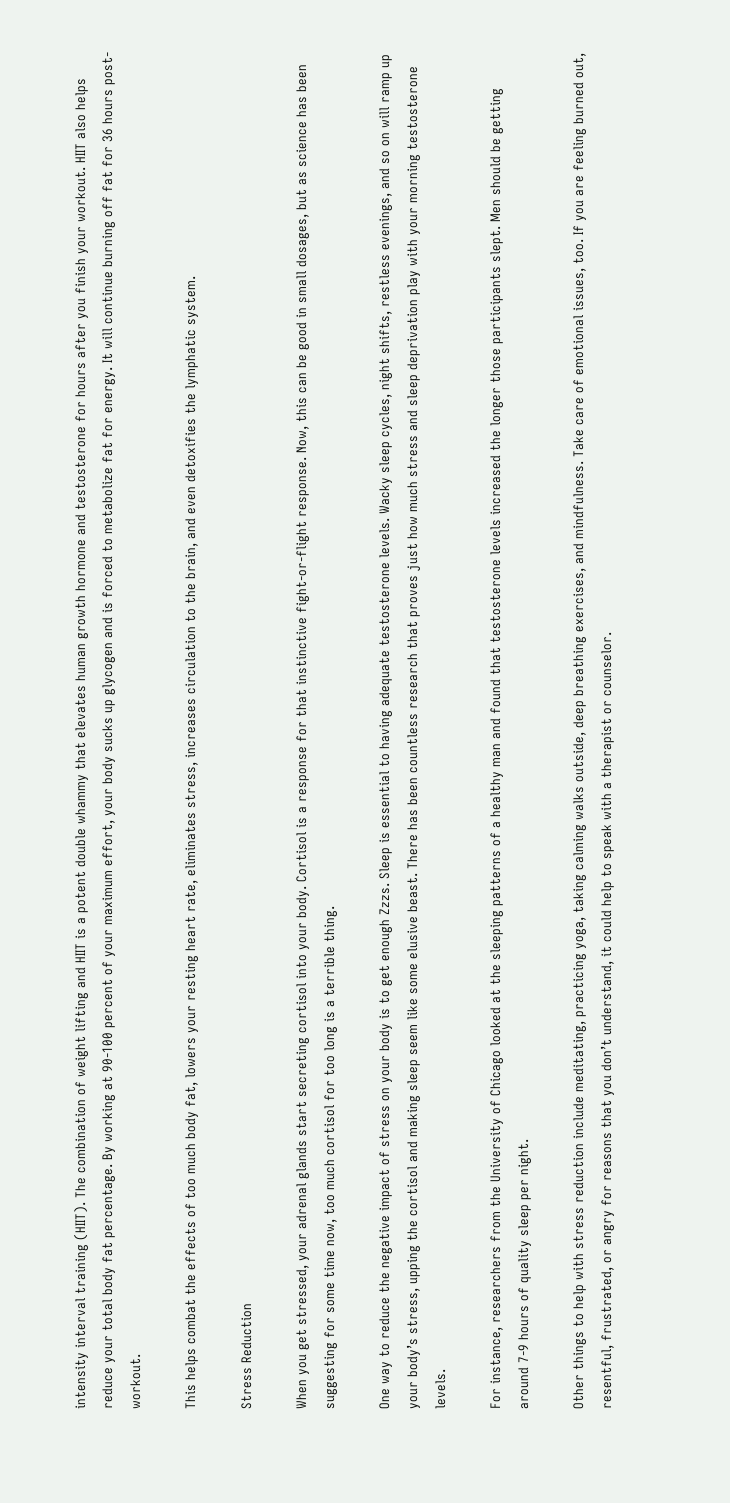intensity interval training (HIIT). The combination of weight lifting and HIIT is a potent double whammy that elevates human growth hormone and testosterone for hours after you finish your workout. HIIT also helps reduce your total body fat percentage. By working at 90-100 percent of your maximum effort, your body sucks up glycogen and is forced to metabolize fat for energy. It will continue burning off fat for 36 hours post-workout.

This helps combat the effects of too much body fat, lowers your resting heart rate, eliminates stress, increases circulation to the brain, and even detoxifies the lymphatic system.

Stress Reduction

When you get stressed, your adrenal glands start secreting cortisol into your body. Cortisol is a response for that instinctive fight-or-flight response. Now, this can be good in small dosages, but as science has been suggesting for some time now, too much cortisol for too long is a terrible thing.

One way to reduce the negative impact of stress on your body is to get enough Zzzs. Sleep is essential to having adequate testosterone levels. Wacky sleep cycles, night shifts, restless evenings, and so on will ramp up your body’s stress, upping the cortisol and making sleep seem like some elusive beast. There has been countless research that proves just how much stress and sleep deprivation play with your morning testosterone levels.

For instance, researchers from the University of Chicago looked at the sleeping patterns of a healthy man and found that testosterone levels increased the longer those participants slept. Men should be getting around 7-9 hours of quality sleep per night.

Other things to help with stress reduction include meditating, practicing yoga, taking calming walks outside, deep breathing exercises, and mindfulness. Take care of emotional issues, too. If you are feeling burned out, resentful, frustrated, or angry for reasons that you don’t understand, it could help to speak with a therapist or counselor.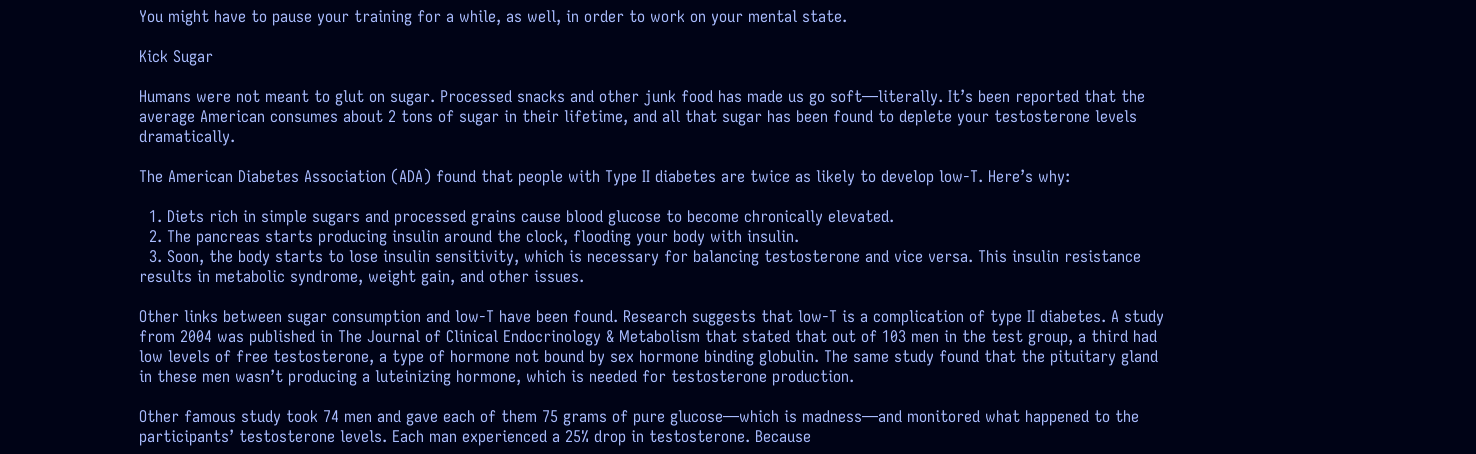You might have to pause your training for a while, as well, in order to work on your mental state.

Kick Sugar

Humans were not meant to glut on sugar. Processed snacks and other junk food has made us go soft—literally. It’s been reported that the average American consumes about 2 tons of sugar in their lifetime, and all that sugar has been found to deplete your testosterone levels dramatically.

The American Diabetes Association (ADA) found that people with Type II diabetes are twice as likely to develop low-T. Here’s why:

  1. Diets rich in simple sugars and processed grains cause blood glucose to become chronically elevated.
  2. The pancreas starts producing insulin around the clock, flooding your body with insulin.
  3. Soon, the body starts to lose insulin sensitivity, which is necessary for balancing testosterone and vice versa. This insulin resistance results in metabolic syndrome, weight gain, and other issues.

Other links between sugar consumption and low-T have been found. Research suggests that low-T is a complication of type II diabetes. A study from 2004 was published in The Journal of Clinical Endocrinology & Metabolism that stated that out of 103 men in the test group, a third had low levels of free testosterone, a type of hormone not bound by sex hormone binding globulin. The same study found that the pituitary gland in these men wasn’t producing a luteinizing hormone, which is needed for testosterone production.

Other famous study took 74 men and gave each of them 75 grams of pure glucose—which is madness—and monitored what happened to the participants’ testosterone levels. Each man experienced a 25% drop in testosterone. Because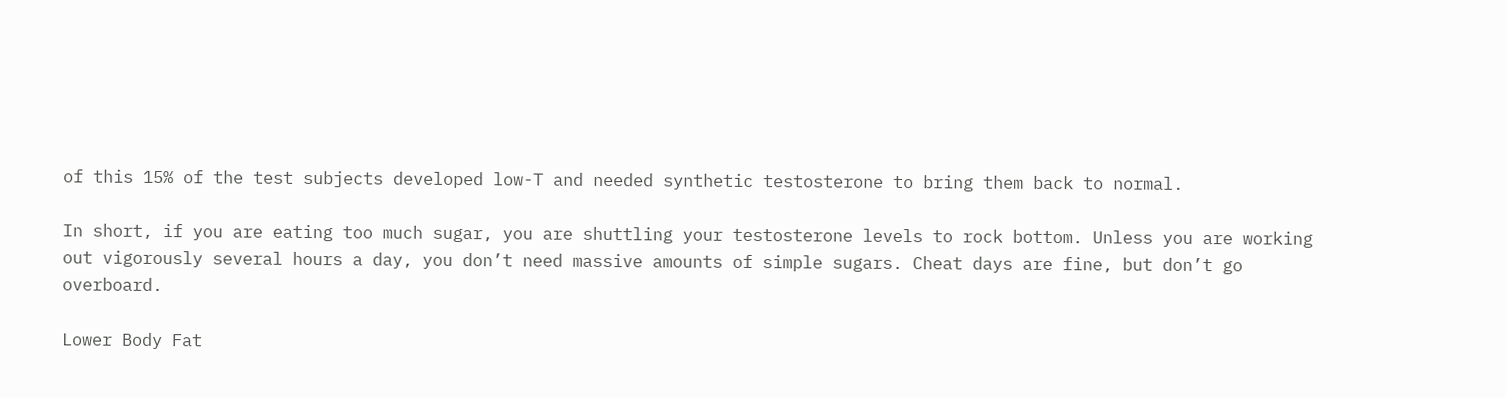of this 15% of the test subjects developed low-T and needed synthetic testosterone to bring them back to normal.

In short, if you are eating too much sugar, you are shuttling your testosterone levels to rock bottom. Unless you are working out vigorously several hours a day, you don’t need massive amounts of simple sugars. Cheat days are fine, but don’t go overboard.

Lower Body Fat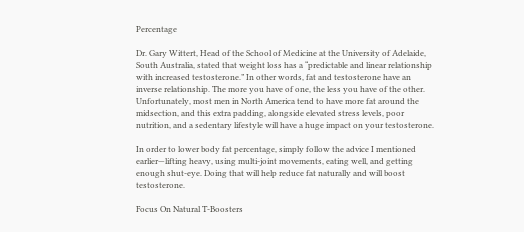Percentage

Dr. Gary Wittert, Head of the School of Medicine at the University of Adelaide, South Australia, stated that weight loss has a “predictable and linear relationship with increased testosterone.” In other words, fat and testosterone have an inverse relationship. The more you have of one, the less you have of the other. Unfortunately, most men in North America tend to have more fat around the midsection, and this extra padding, alongside elevated stress levels, poor nutrition, and a sedentary lifestyle will have a huge impact on your testosterone.

In order to lower body fat percentage, simply follow the advice I mentioned earlier—lifting heavy, using multi-joint movements, eating well, and getting enough shut-eye. Doing that will help reduce fat naturally and will boost testosterone.

Focus On Natural T-Boosters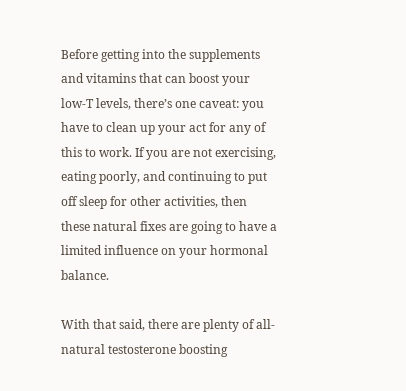Before getting into the supplements and vitamins that can boost your low-T levels, there’s one caveat: you have to clean up your act for any of this to work. If you are not exercising, eating poorly, and continuing to put off sleep for other activities, then these natural fixes are going to have a limited influence on your hormonal balance.

With that said, there are plenty of all-natural testosterone boosting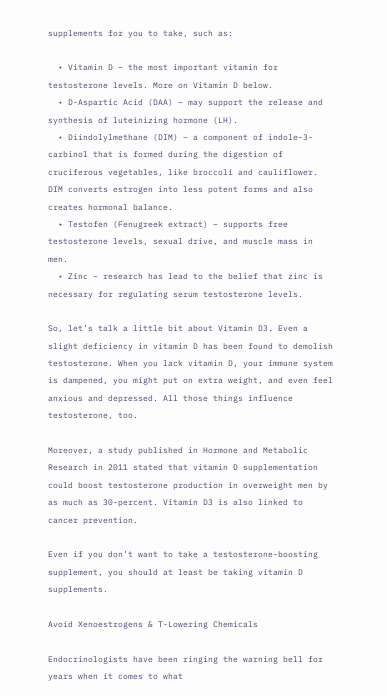supplements for you to take, such as:

  • Vitamin D – the most important vitamin for testosterone levels. More on Vitamin D below.
  • D-Aspartic Acid (DAA) – may support the release and synthesis of luteinizing hormone (LH).
  • Diindolylmethane (DIM) – a component of indole-3-carbinol that is formed during the digestion of cruciferous vegetables, like broccoli and cauliflower. DIM converts estrogen into less potent forms and also creates hormonal balance.
  • Testofen (Fenugreek extract) – supports free testosterone levels, sexual drive, and muscle mass in men.
  • Zinc – research has lead to the belief that zinc is necessary for regulating serum testosterone levels.

So, let’s talk a little bit about Vitamin D3. Even a slight deficiency in vitamin D has been found to demolish testosterone. When you lack vitamin D, your immune system is dampened, you might put on extra weight, and even feel anxious and depressed. All those things influence testosterone, too.

Moreover, a study published in Hormone and Metabolic Research in 2011 stated that vitamin D supplementation could boost testosterone production in overweight men by as much as 30-percent. Vitamin D3 is also linked to cancer prevention.

Even if you don’t want to take a testosterone-boosting supplement, you should at least be taking vitamin D supplements.

Avoid Xenoestrogens & T-Lowering Chemicals

Endocrinologists have been ringing the warning bell for years when it comes to what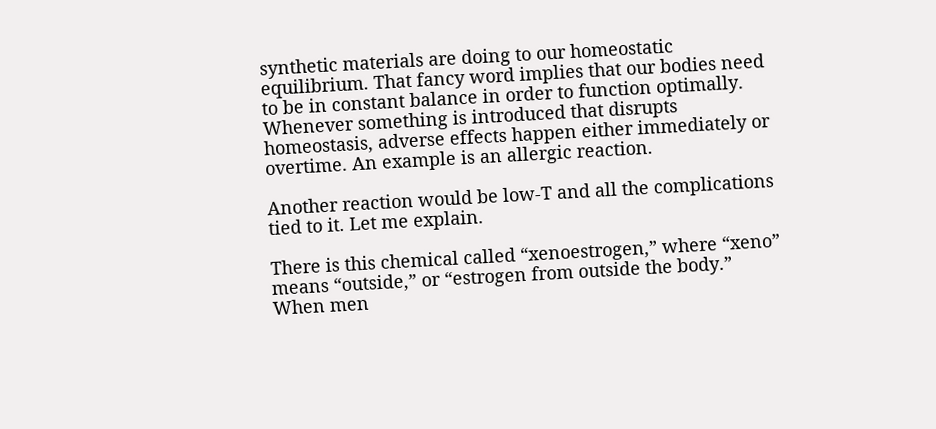synthetic materials are doing to our homeostatic equilibrium. That fancy word implies that our bodies need to be in constant balance in order to function optimally. Whenever something is introduced that disrupts homeostasis, adverse effects happen either immediately or overtime. An example is an allergic reaction.

Another reaction would be low-T and all the complications tied to it. Let me explain.

There is this chemical called “xenoestrogen,” where “xeno” means “outside,” or “estrogen from outside the body.” When men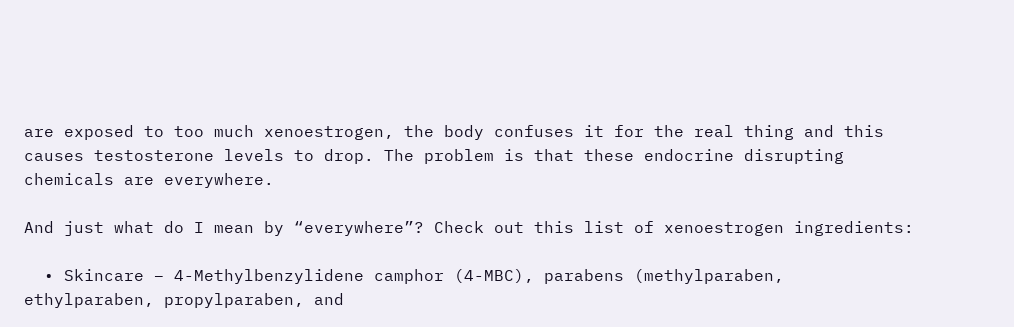are exposed to too much xenoestrogen, the body confuses it for the real thing and this causes testosterone levels to drop. The problem is that these endocrine disrupting chemicals are everywhere.

And just what do I mean by “everywhere”? Check out this list of xenoestrogen ingredients:

  • Skincare – 4-Methylbenzylidene camphor (4-MBC), parabens (methylparaben, ethylparaben, propylparaben, and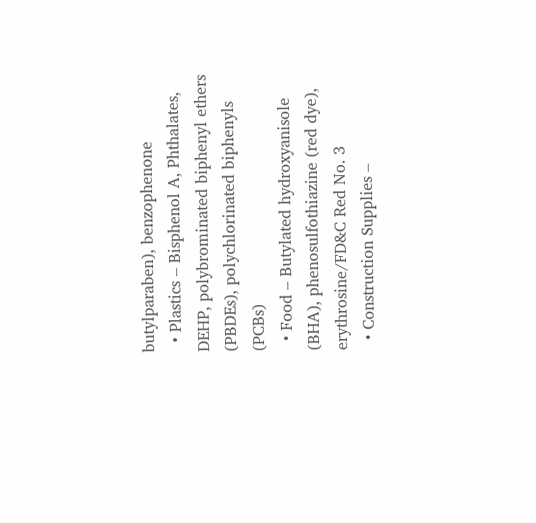butylparaben), benzophenone
  • Plastics – Bisphenol A, Phthalates, DEHP, polybrominated biphenyl ethers (PBDEs), polychlorinated biphenyls (PCBs)
  • Food – Butylated hydroxyanisole (BHA), phenosulfothiazine (red dye), erythrosine/FD&C Red No. 3
  • Construction Supplies –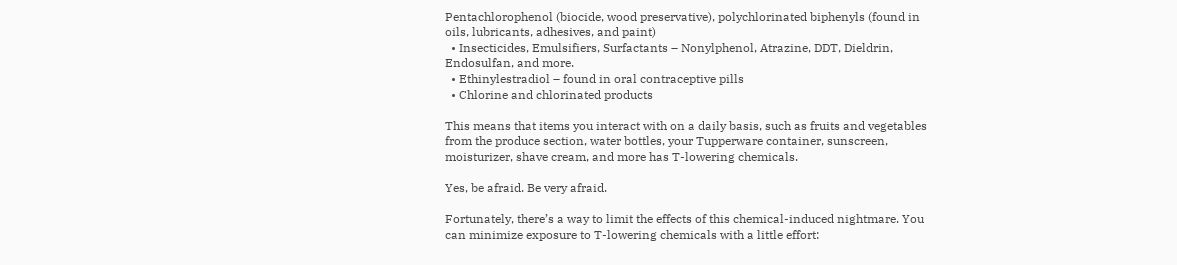Pentachlorophenol (biocide, wood preservative), polychlorinated biphenyls (found in oils, lubricants, adhesives, and paint)
  • Insecticides, Emulsifiers, Surfactants – Nonylphenol, Atrazine, DDT, Dieldrin, Endosulfan, and more.
  • Ethinylestradiol – found in oral contraceptive pills
  • Chlorine and chlorinated products

This means that items you interact with on a daily basis, such as fruits and vegetables from the produce section, water bottles, your Tupperware container, sunscreen, moisturizer, shave cream, and more has T-lowering chemicals.

Yes, be afraid. Be very afraid.

Fortunately, there’s a way to limit the effects of this chemical-induced nightmare. You can minimize exposure to T-lowering chemicals with a little effort: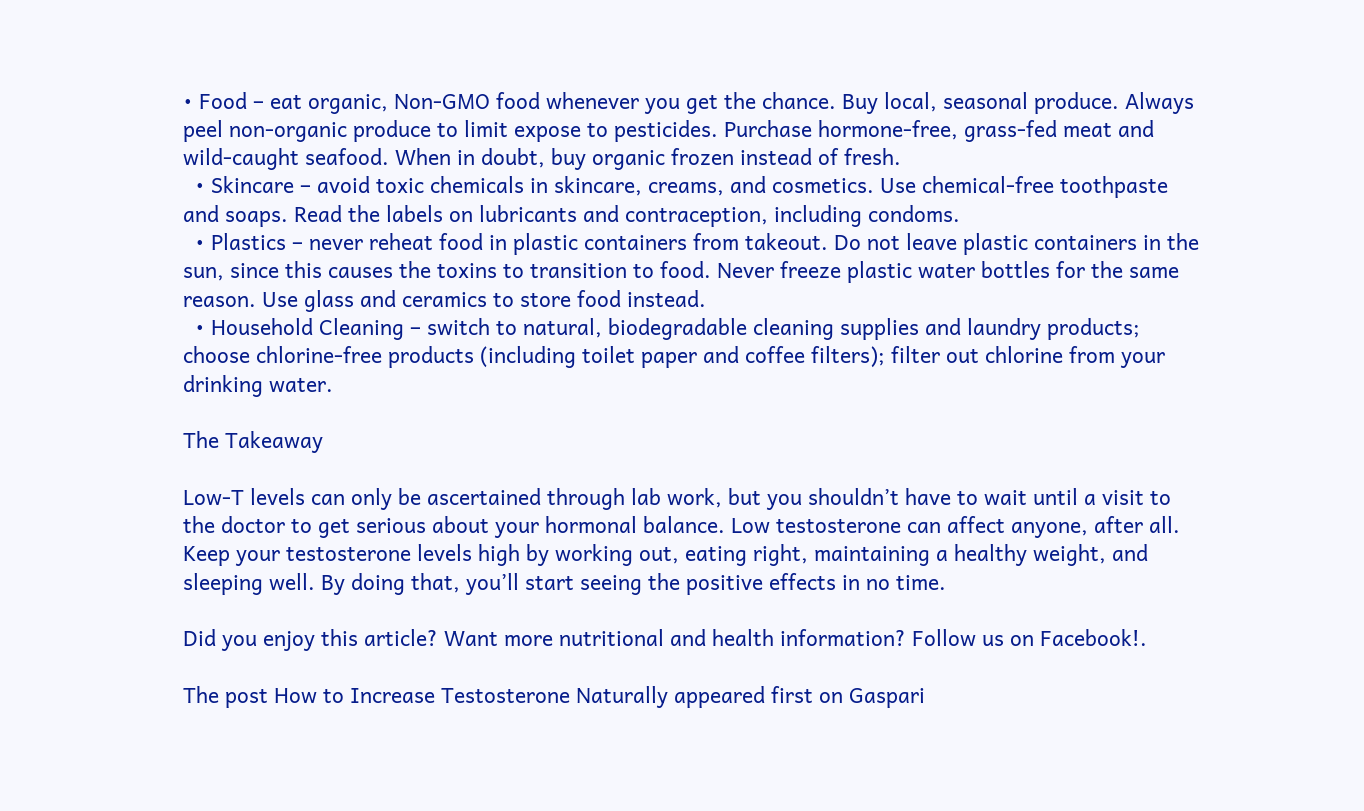• Food – eat organic, Non-GMO food whenever you get the chance. Buy local, seasonal produce. Always peel non-organic produce to limit expose to pesticides. Purchase hormone-free, grass-fed meat and wild-caught seafood. When in doubt, buy organic frozen instead of fresh.
  • Skincare – avoid toxic chemicals in skincare, creams, and cosmetics. Use chemical-free toothpaste and soaps. Read the labels on lubricants and contraception, including condoms.
  • Plastics – never reheat food in plastic containers from takeout. Do not leave plastic containers in the sun, since this causes the toxins to transition to food. Never freeze plastic water bottles for the same reason. Use glass and ceramics to store food instead.
  • Household Cleaning – switch to natural, biodegradable cleaning supplies and laundry products; choose chlorine-free products (including toilet paper and coffee filters); filter out chlorine from your drinking water.

The Takeaway

Low-T levels can only be ascertained through lab work, but you shouldn’t have to wait until a visit to the doctor to get serious about your hormonal balance. Low testosterone can affect anyone, after all. Keep your testosterone levels high by working out, eating right, maintaining a healthy weight, and sleeping well. By doing that, you’ll start seeing the positive effects in no time.

Did you enjoy this article? Want more nutritional and health information? Follow us on Facebook!.

The post How to Increase Testosterone Naturally appeared first on Gaspari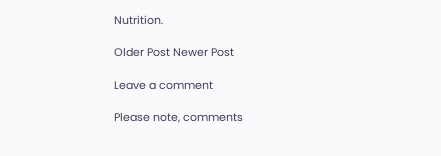Nutrition.

Older Post Newer Post

Leave a comment

Please note, comments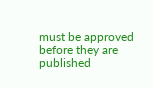must be approved before they are published